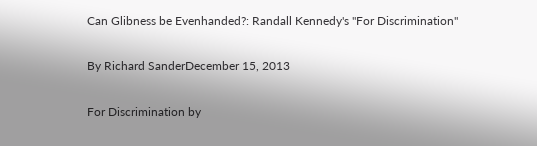Can Glibness be Evenhanded?: Randall Kennedy's "For Discrimination"

By Richard SanderDecember 15, 2013

For Discrimination by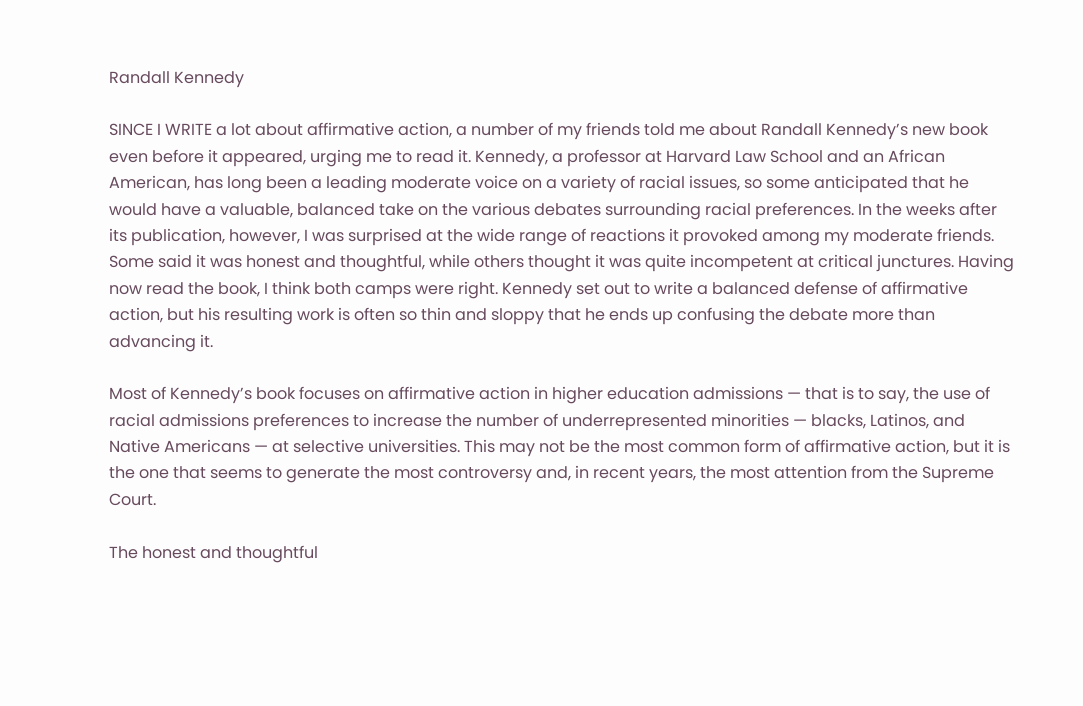Randall Kennedy

SINCE I WRITE a lot about affirmative action, a number of my friends told me about Randall Kennedy’s new book even before it appeared, urging me to read it. Kennedy, a professor at Harvard Law School and an African American, has long been a leading moderate voice on a variety of racial issues, so some anticipated that he would have a valuable, balanced take on the various debates surrounding racial preferences. In the weeks after its publication, however, I was surprised at the wide range of reactions it provoked among my moderate friends. Some said it was honest and thoughtful, while others thought it was quite incompetent at critical junctures. Having now read the book, I think both camps were right. Kennedy set out to write a balanced defense of affirmative action, but his resulting work is often so thin and sloppy that he ends up confusing the debate more than advancing it.

Most of Kennedy’s book focuses on affirmative action in higher education admissions — that is to say, the use of racial admissions preferences to increase the number of underrepresented minorities — blacks, Latinos, and Native Americans — at selective universities. This may not be the most common form of affirmative action, but it is the one that seems to generate the most controversy and, in recent years, the most attention from the Supreme Court.

The honest and thoughtful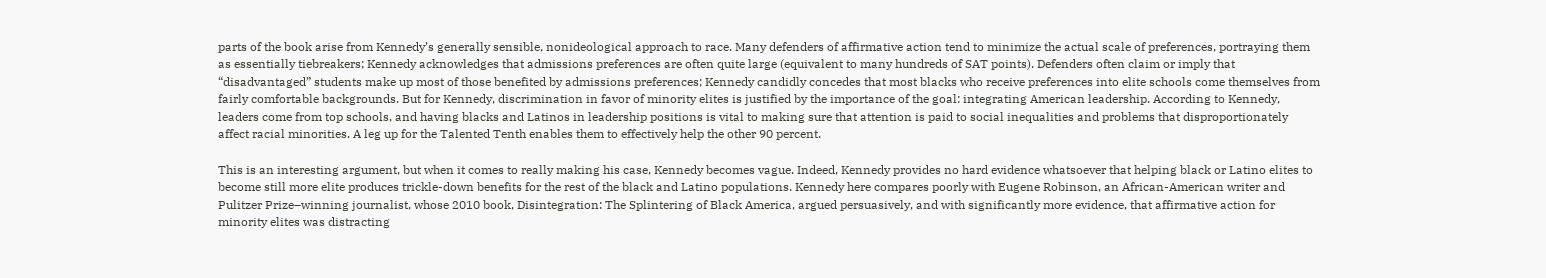parts of the book arise from Kennedy’s generally sensible, nonideological approach to race. Many defenders of affirmative action tend to minimize the actual scale of preferences, portraying them as essentially tiebreakers; Kennedy acknowledges that admissions preferences are often quite large (equivalent to many hundreds of SAT points). Defenders often claim or imply that “disadvantaged” students make up most of those benefited by admissions preferences; Kennedy candidly concedes that most blacks who receive preferences into elite schools come themselves from fairly comfortable backgrounds. But for Kennedy, discrimination in favor of minority elites is justified by the importance of the goal: integrating American leadership. According to Kennedy, leaders come from top schools, and having blacks and Latinos in leadership positions is vital to making sure that attention is paid to social inequalities and problems that disproportionately affect racial minorities. A leg up for the Talented Tenth enables them to effectively help the other 90 percent.

This is an interesting argument, but when it comes to really making his case, Kennedy becomes vague. Indeed, Kennedy provides no hard evidence whatsoever that helping black or Latino elites to become still more elite produces trickle-down benefits for the rest of the black and Latino populations. Kennedy here compares poorly with Eugene Robinson, an African-American writer and Pulitzer Prize–winning journalist, whose 2010 book, Disintegration: The Splintering of Black America, argued persuasively, and with significantly more evidence, that affirmative action for minority elites was distracting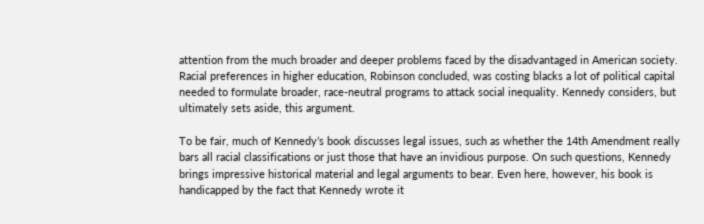attention from the much broader and deeper problems faced by the disadvantaged in American society. Racial preferences in higher education, Robinson concluded, was costing blacks a lot of political capital needed to formulate broader, race-neutral programs to attack social inequality. Kennedy considers, but ultimately sets aside, this argument.

To be fair, much of Kennedy’s book discusses legal issues, such as whether the 14th Amendment really bars all racial classifications or just those that have an invidious purpose. On such questions, Kennedy brings impressive historical material and legal arguments to bear. Even here, however, his book is handicapped by the fact that Kennedy wrote it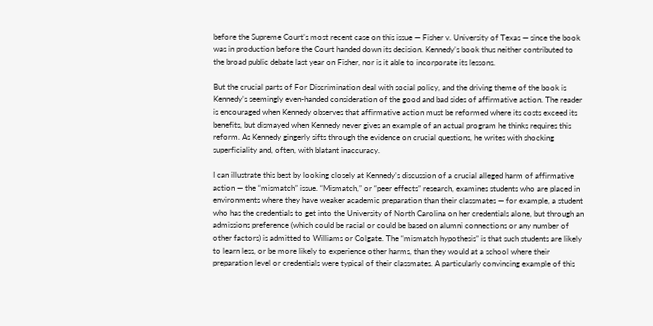before the Supreme Court’s most recent case on this issue — Fisher v. University of Texas — since the book was in production before the Court handed down its decision. Kennedy’s book thus neither contributed to the broad public debate last year on Fisher, nor is it able to incorporate its lessons.

But the crucial parts of For Discrimination deal with social policy, and the driving theme of the book is Kennedy’s seemingly even-handed consideration of the good and bad sides of affirmative action. The reader is encouraged when Kennedy observes that affirmative action must be reformed where its costs exceed its benefits, but dismayed when Kennedy never gives an example of an actual program he thinks requires this reform. As Kennedy gingerly sifts through the evidence on crucial questions, he writes with shocking superficiality and, often, with blatant inaccuracy.

I can illustrate this best by looking closely at Kennedy’s discussion of a crucial alleged harm of affirmative action — the “mismatch” issue. “Mismatch,” or “peer effects” research, examines students who are placed in environments where they have weaker academic preparation than their classmates — for example, a student who has the credentials to get into the University of North Carolina on her credentials alone, but through an admissions preference (which could be racial or could be based on alumni connections or any number of other factors) is admitted to Williams or Colgate. The “mismatch hypothesis” is that such students are likely to learn less, or be more likely to experience other harms, than they would at a school where their preparation level or credentials were typical of their classmates. A particularly convincing example of this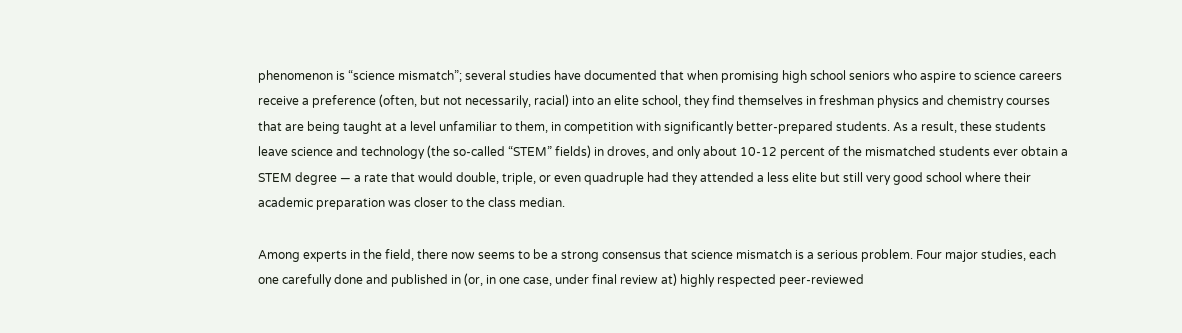phenomenon is “science mismatch”; several studies have documented that when promising high school seniors who aspire to science careers receive a preference (often, but not necessarily, racial) into an elite school, they find themselves in freshman physics and chemistry courses that are being taught at a level unfamiliar to them, in competition with significantly better-prepared students. As a result, these students leave science and technology (the so-called “STEM” fields) in droves, and only about 10-12 percent of the mismatched students ever obtain a STEM degree — a rate that would double, triple, or even quadruple had they attended a less elite but still very good school where their academic preparation was closer to the class median.

Among experts in the field, there now seems to be a strong consensus that science mismatch is a serious problem. Four major studies, each one carefully done and published in (or, in one case, under final review at) highly respected peer-reviewed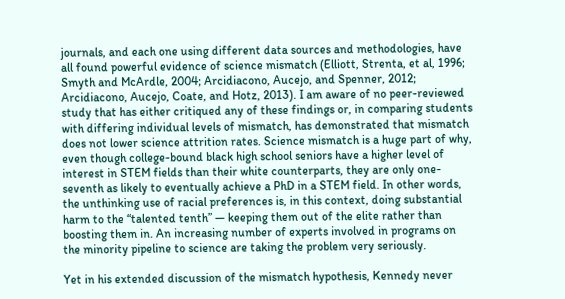journals, and each one using different data sources and methodologies, have all found powerful evidence of science mismatch (Elliott, Strenta, et al, 1996; Smyth and McArdle, 2004; Arcidiacono, Aucejo, and Spenner, 2012; Arcidiacono, Aucejo, Coate, and Hotz, 2013). I am aware of no peer-reviewed study that has either critiqued any of these findings or, in comparing students with differing individual levels of mismatch, has demonstrated that mismatch does not lower science attrition rates. Science mismatch is a huge part of why, even though college-bound black high school seniors have a higher level of interest in STEM fields than their white counterparts, they are only one-seventh as likely to eventually achieve a PhD in a STEM field. In other words, the unthinking use of racial preferences is, in this context, doing substantial harm to the “talented tenth” — keeping them out of the elite rather than boosting them in. An increasing number of experts involved in programs on the minority pipeline to science are taking the problem very seriously.

Yet in his extended discussion of the mismatch hypothesis, Kennedy never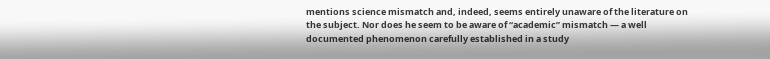mentions science mismatch and, indeed, seems entirely unaware of the literature on the subject. Nor does he seem to be aware of “academic” mismatch — a well documented phenomenon carefully established in a study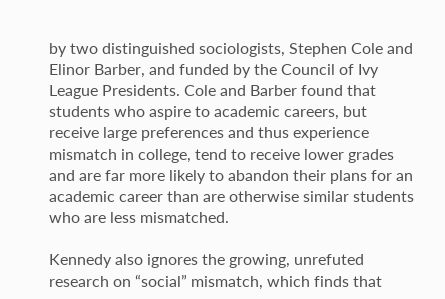by two distinguished sociologists, Stephen Cole and Elinor Barber, and funded by the Council of Ivy League Presidents. Cole and Barber found that students who aspire to academic careers, but receive large preferences and thus experience mismatch in college, tend to receive lower grades and are far more likely to abandon their plans for an academic career than are otherwise similar students who are less mismatched.

Kennedy also ignores the growing, unrefuted research on “social” mismatch, which finds that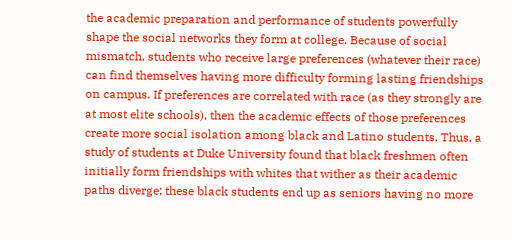the academic preparation and performance of students powerfully shape the social networks they form at college. Because of social mismatch, students who receive large preferences (whatever their race) can find themselves having more difficulty forming lasting friendships on campus. If preferences are correlated with race (as they strongly are at most elite schools), then the academic effects of those preferences create more social isolation among black and Latino students. Thus, a study of students at Duke University found that black freshmen often initially form friendships with whites that wither as their academic paths diverge; these black students end up as seniors having no more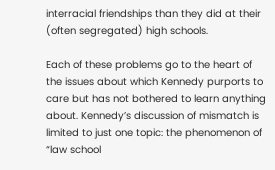interracial friendships than they did at their (often segregated) high schools.

Each of these problems go to the heart of the issues about which Kennedy purports to care but has not bothered to learn anything about. Kennedy’s discussion of mismatch is limited to just one topic: the phenomenon of “law school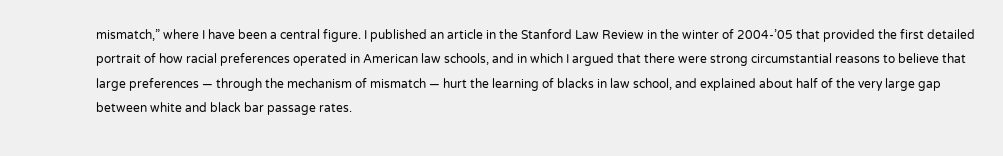mismatch,” where I have been a central figure. I published an article in the Stanford Law Review in the winter of 2004-’05 that provided the first detailed portrait of how racial preferences operated in American law schools, and in which I argued that there were strong circumstantial reasons to believe that large preferences — through the mechanism of mismatch — hurt the learning of blacks in law school, and explained about half of the very large gap between white and black bar passage rates.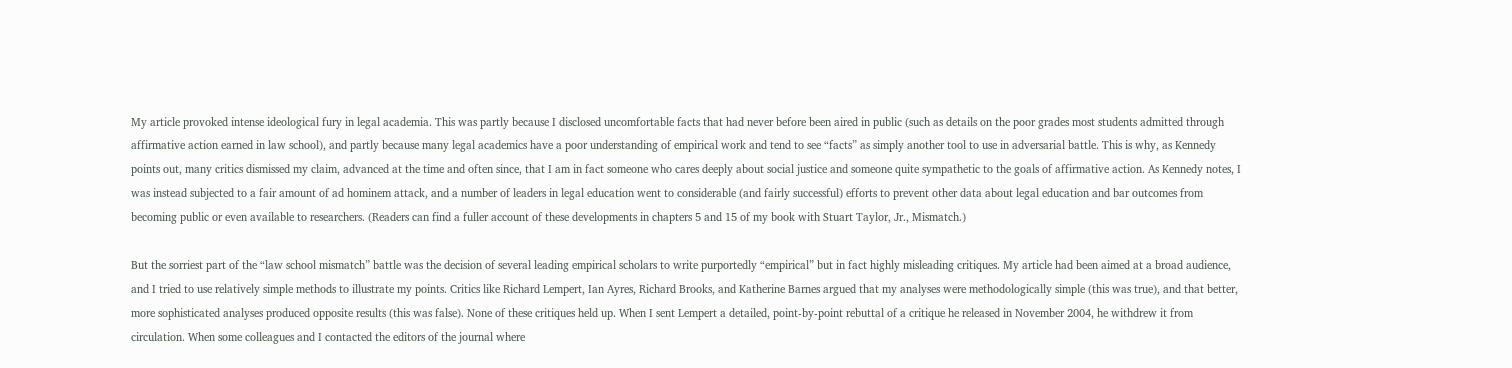My article provoked intense ideological fury in legal academia. This was partly because I disclosed uncomfortable facts that had never before been aired in public (such as details on the poor grades most students admitted through affirmative action earned in law school), and partly because many legal academics have a poor understanding of empirical work and tend to see “facts” as simply another tool to use in adversarial battle. This is why, as Kennedy points out, many critics dismissed my claim, advanced at the time and often since, that I am in fact someone who cares deeply about social justice and someone quite sympathetic to the goals of affirmative action. As Kennedy notes, I was instead subjected to a fair amount of ad hominem attack, and a number of leaders in legal education went to considerable (and fairly successful) efforts to prevent other data about legal education and bar outcomes from becoming public or even available to researchers. (Readers can find a fuller account of these developments in chapters 5 and 15 of my book with Stuart Taylor, Jr., Mismatch.)

But the sorriest part of the “law school mismatch” battle was the decision of several leading empirical scholars to write purportedly “empirical” but in fact highly misleading critiques. My article had been aimed at a broad audience, and I tried to use relatively simple methods to illustrate my points. Critics like Richard Lempert, Ian Ayres, Richard Brooks, and Katherine Barnes argued that my analyses were methodologically simple (this was true), and that better, more sophisticated analyses produced opposite results (this was false). None of these critiques held up. When I sent Lempert a detailed, point-by-point rebuttal of a critique he released in November 2004, he withdrew it from circulation. When some colleagues and I contacted the editors of the journal where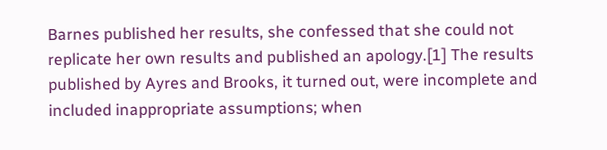Barnes published her results, she confessed that she could not replicate her own results and published an apology.[1] The results published by Ayres and Brooks, it turned out, were incomplete and included inappropriate assumptions; when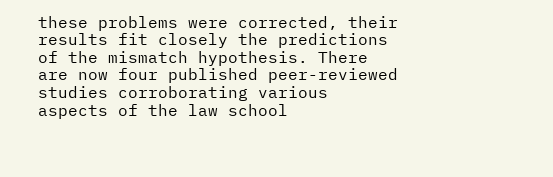these problems were corrected, their results fit closely the predictions of the mismatch hypothesis. There are now four published peer-reviewed studies corroborating various aspects of the law school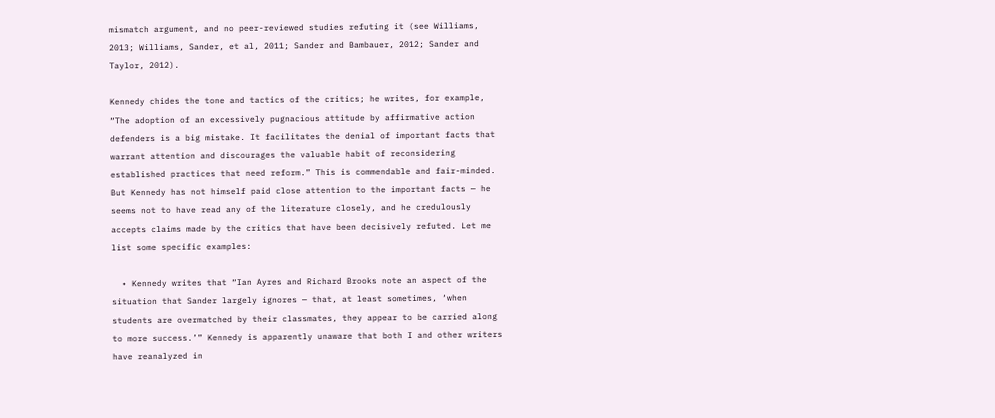mismatch argument, and no peer-reviewed studies refuting it (see Williams, 2013; Williams, Sander, et al, 2011; Sander and Bambauer, 2012; Sander and Taylor, 2012).

Kennedy chides the tone and tactics of the critics; he writes, for example, “The adoption of an excessively pugnacious attitude by affirmative action defenders is a big mistake. It facilitates the denial of important facts that warrant attention and discourages the valuable habit of reconsidering established practices that need reform.” This is commendable and fair-minded. But Kennedy has not himself paid close attention to the important facts — he seems not to have read any of the literature closely, and he credulously accepts claims made by the critics that have been decisively refuted. Let me list some specific examples:

  • Kennedy writes that “Ian Ayres and Richard Brooks note an aspect of the situation that Sander largely ignores — that, at least sometimes, ‘when students are overmatched by their classmates, they appear to be carried along to more success.’” Kennedy is apparently unaware that both I and other writers have reanalyzed in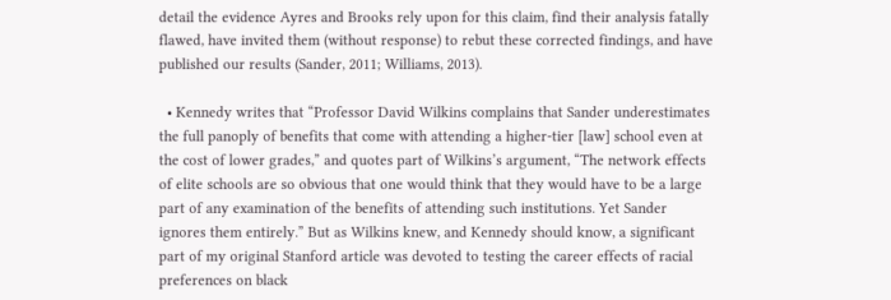detail the evidence Ayres and Brooks rely upon for this claim, find their analysis fatally flawed, have invited them (without response) to rebut these corrected findings, and have published our results (Sander, 2011; Williams, 2013).

  • Kennedy writes that “Professor David Wilkins complains that Sander underestimates the full panoply of benefits that come with attending a higher-tier [law] school even at the cost of lower grades,” and quotes part of Wilkins’s argument, “The network effects of elite schools are so obvious that one would think that they would have to be a large part of any examination of the benefits of attending such institutions. Yet Sander ignores them entirely.” But as Wilkins knew, and Kennedy should know, a significant part of my original Stanford article was devoted to testing the career effects of racial preferences on black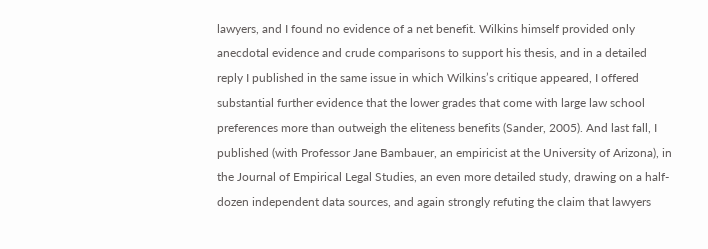lawyers, and I found no evidence of a net benefit. Wilkins himself provided only anecdotal evidence and crude comparisons to support his thesis, and in a detailed reply I published in the same issue in which Wilkins’s critique appeared, I offered substantial further evidence that the lower grades that come with large law school preferences more than outweigh the eliteness benefits (Sander, 2005). And last fall, I published (with Professor Jane Bambauer, an empiricist at the University of Arizona), in the Journal of Empirical Legal Studies, an even more detailed study, drawing on a half-dozen independent data sources, and again strongly refuting the claim that lawyers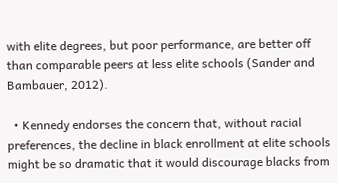with elite degrees, but poor performance, are better off than comparable peers at less elite schools (Sander and Bambauer, 2012).

  • Kennedy endorses the concern that, without racial preferences, the decline in black enrollment at elite schools might be so dramatic that it would discourage blacks from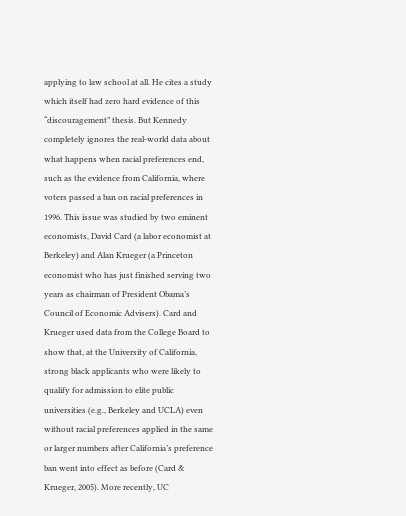applying to law school at all. He cites a study which itself had zero hard evidence of this “discouragement” thesis. But Kennedy completely ignores the real-world data about what happens when racial preferences end, such as the evidence from California, where voters passed a ban on racial preferences in 1996. This issue was studied by two eminent economists, David Card (a labor economist at Berkeley) and Alan Krueger (a Princeton economist who has just finished serving two years as chairman of President Obama’s Council of Economic Advisers). Card and Krueger used data from the College Board to show that, at the University of California, strong black applicants who were likely to qualify for admission to elite public universities (e.g., Berkeley and UCLA) even without racial preferences applied in the same or larger numbers after California’s preference ban went into effect as before (Card & Krueger, 2005). More recently, UC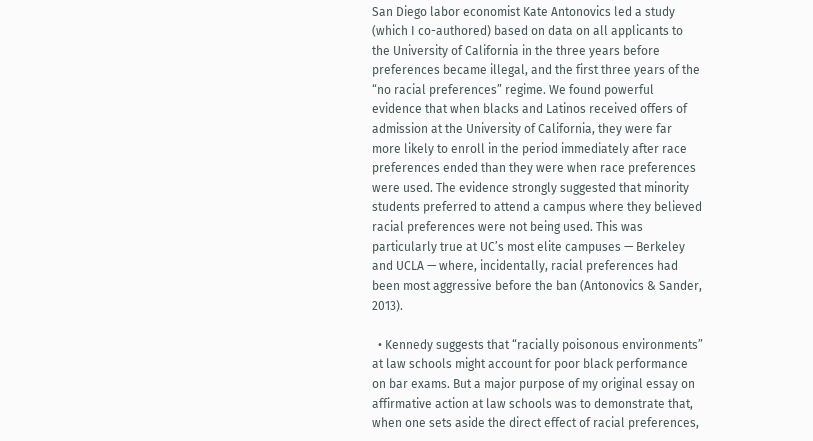San Diego labor economist Kate Antonovics led a study (which I co-authored) based on data on all applicants to the University of California in the three years before preferences became illegal, and the first three years of the “no racial preferences” regime. We found powerful evidence that when blacks and Latinos received offers of admission at the University of California, they were far more likely to enroll in the period immediately after race preferences ended than they were when race preferences were used. The evidence strongly suggested that minority students preferred to attend a campus where they believed racial preferences were not being used. This was particularly true at UC’s most elite campuses — Berkeley and UCLA — where, incidentally, racial preferences had been most aggressive before the ban (Antonovics & Sander, 2013).

  • Kennedy suggests that “racially poisonous environments” at law schools might account for poor black performance on bar exams. But a major purpose of my original essay on affirmative action at law schools was to demonstrate that, when one sets aside the direct effect of racial preferences,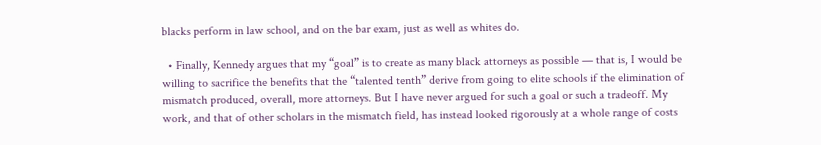blacks perform in law school, and on the bar exam, just as well as whites do.

  • Finally, Kennedy argues that my “goal” is to create as many black attorneys as possible — that is, I would be willing to sacrifice the benefits that the “talented tenth” derive from going to elite schools if the elimination of mismatch produced, overall, more attorneys. But I have never argued for such a goal or such a tradeoff. My work, and that of other scholars in the mismatch field, has instead looked rigorously at a whole range of costs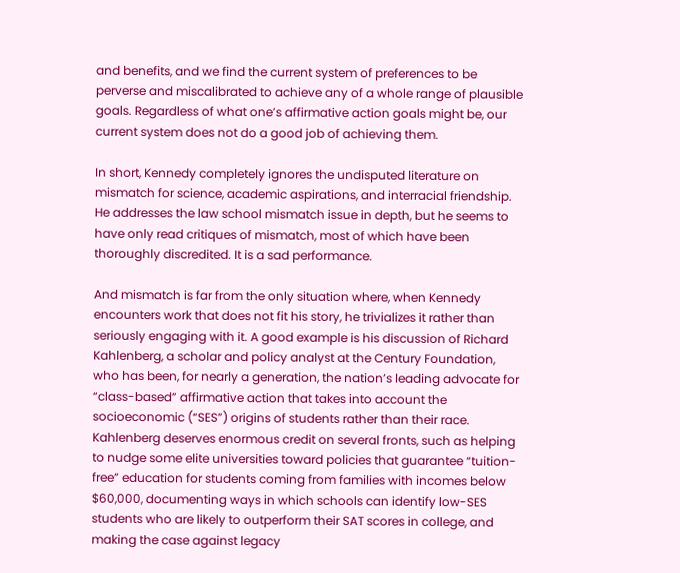and benefits, and we find the current system of preferences to be perverse and miscalibrated to achieve any of a whole range of plausible goals. Regardless of what one’s affirmative action goals might be, our current system does not do a good job of achieving them.

In short, Kennedy completely ignores the undisputed literature on mismatch for science, academic aspirations, and interracial friendship. He addresses the law school mismatch issue in depth, but he seems to have only read critiques of mismatch, most of which have been thoroughly discredited. It is a sad performance.

And mismatch is far from the only situation where, when Kennedy encounters work that does not fit his story, he trivializes it rather than seriously engaging with it. A good example is his discussion of Richard Kahlenberg, a scholar and policy analyst at the Century Foundation, who has been, for nearly a generation, the nation’s leading advocate for “class-based” affirmative action that takes into account the socioeconomic (“SES”) origins of students rather than their race. Kahlenberg deserves enormous credit on several fronts, such as helping to nudge some elite universities toward policies that guarantee “tuition-free” education for students coming from families with incomes below $60,000, documenting ways in which schools can identify low-SES students who are likely to outperform their SAT scores in college, and making the case against legacy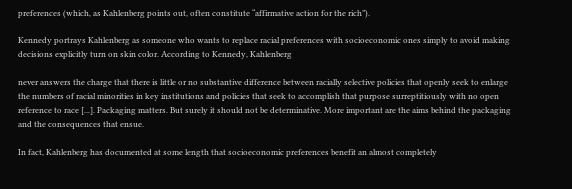preferences (which, as Kahlenberg points out, often constitute “affirmative action for the rich”).

Kennedy portrays Kahlenberg as someone who wants to replace racial preferences with socioeconomic ones simply to avoid making decisions explicitly turn on skin color. According to Kennedy, Kahlenberg

never answers the charge that there is little or no substantive difference between racially selective policies that openly seek to enlarge the numbers of racial minorities in key institutions and policies that seek to accomplish that purpose surreptitiously with no open reference to race [...]. Packaging matters. But surely it should not be determinative. More important are the aims behind the packaging and the consequences that ensue.

In fact, Kahlenberg has documented at some length that socioeconomic preferences benefit an almost completely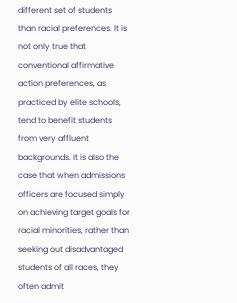different set of students than racial preferences. It is not only true that conventional affirmative action preferences, as practiced by elite schools, tend to benefit students from very affluent backgrounds. It is also the case that when admissions officers are focused simply on achieving target goals for racial minorities, rather than seeking out disadvantaged students of all races, they often admit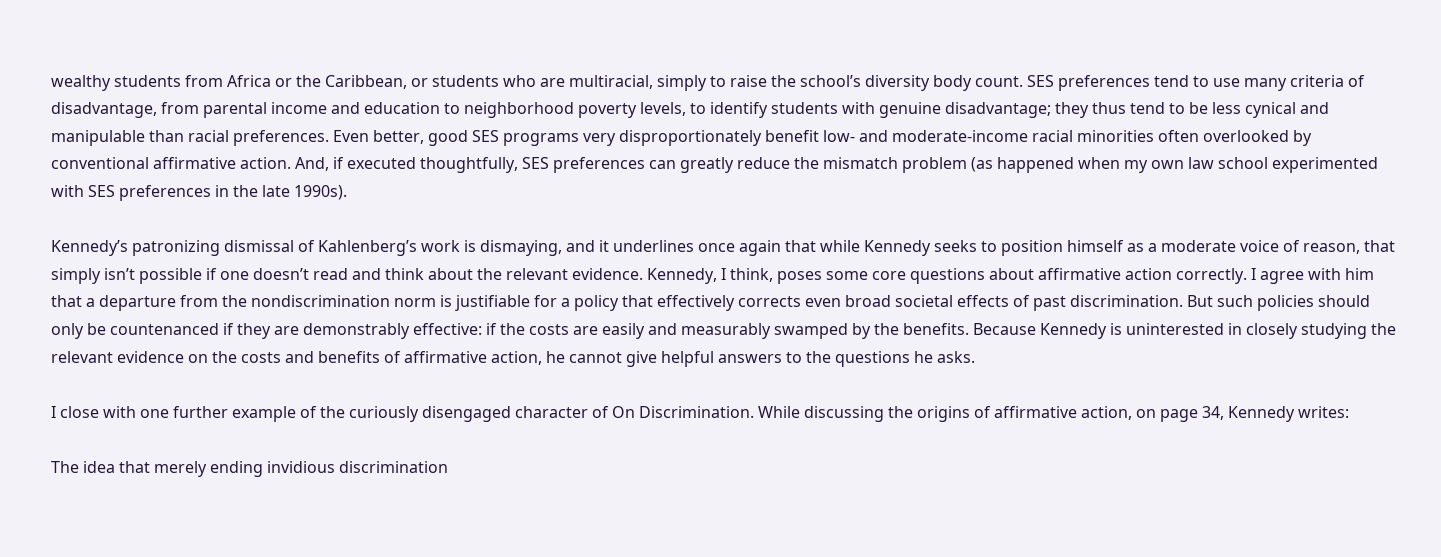wealthy students from Africa or the Caribbean, or students who are multiracial, simply to raise the school’s diversity body count. SES preferences tend to use many criteria of disadvantage, from parental income and education to neighborhood poverty levels, to identify students with genuine disadvantage; they thus tend to be less cynical and manipulable than racial preferences. Even better, good SES programs very disproportionately benefit low- and moderate-income racial minorities often overlooked by conventional affirmative action. And, if executed thoughtfully, SES preferences can greatly reduce the mismatch problem (as happened when my own law school experimented with SES preferences in the late 1990s).

Kennedy’s patronizing dismissal of Kahlenberg’s work is dismaying, and it underlines once again that while Kennedy seeks to position himself as a moderate voice of reason, that simply isn’t possible if one doesn’t read and think about the relevant evidence. Kennedy, I think, poses some core questions about affirmative action correctly. I agree with him that a departure from the nondiscrimination norm is justifiable for a policy that effectively corrects even broad societal effects of past discrimination. But such policies should only be countenanced if they are demonstrably effective: if the costs are easily and measurably swamped by the benefits. Because Kennedy is uninterested in closely studying the relevant evidence on the costs and benefits of affirmative action, he cannot give helpful answers to the questions he asks.

I close with one further example of the curiously disengaged character of On Discrimination. While discussing the origins of affirmative action, on page 34, Kennedy writes:

The idea that merely ending invidious discrimination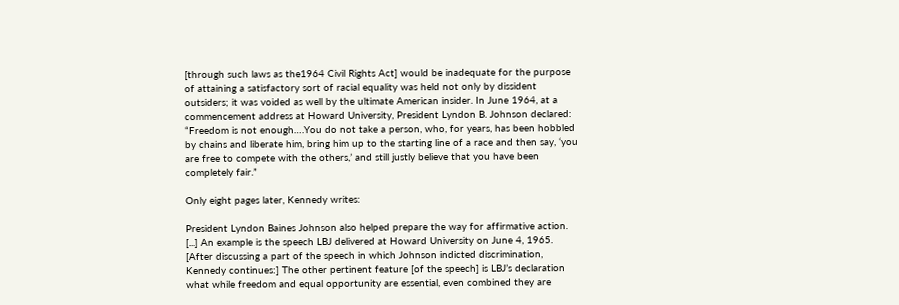[through such laws as the1964 Civil Rights Act] would be inadequate for the purpose of attaining a satisfactory sort of racial equality was held not only by dissident outsiders; it was voided as well by the ultimate American insider. In June 1964, at a commencement address at Howard University, President Lyndon B. Johnson declared: “Freedom is not enough….You do not take a person, who, for years, has been hobbled by chains and liberate him, bring him up to the starting line of a race and then say, ‘you are free to compete with the others,’ and still justly believe that you have been completely fair.”

Only eight pages later, Kennedy writes:

President Lyndon Baines Johnson also helped prepare the way for affirmative action. [...] An example is the speech LBJ delivered at Howard University on June 4, 1965. [After discussing a part of the speech in which Johnson indicted discrimination, Kennedy continues:] The other pertinent feature [of the speech] is LBJ’s declaration what while freedom and equal opportunity are essential, even combined they are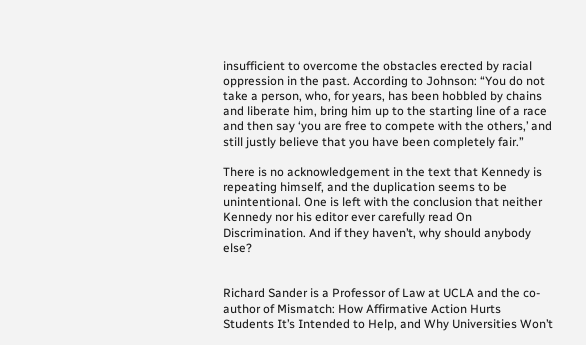insufficient to overcome the obstacles erected by racial oppression in the past. According to Johnson: “You do not take a person, who, for years, has been hobbled by chains and liberate him, bring him up to the starting line of a race and then say ‘you are free to compete with the others,’ and still justly believe that you have been completely fair.”

There is no acknowledgement in the text that Kennedy is repeating himself, and the duplication seems to be unintentional. One is left with the conclusion that neither Kennedy nor his editor ever carefully read On Discrimination. And if they haven’t, why should anybody else?


Richard Sander is a Professor of Law at UCLA and the co-author of Mismatch: How Affirmative Action Hurts Students It’s Intended to Help, and Why Universities Won’t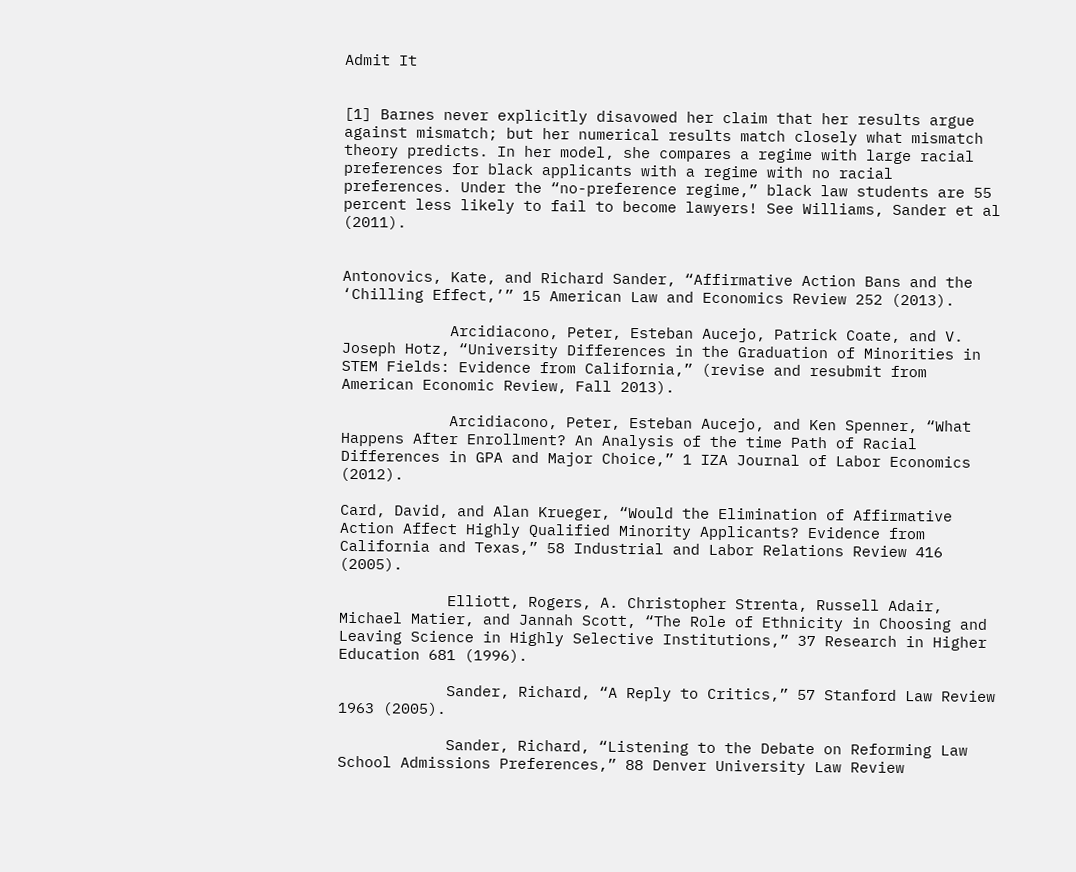Admit It


[1] Barnes never explicitly disavowed her claim that her results argue against mismatch; but her numerical results match closely what mismatch theory predicts. In her model, she compares a regime with large racial preferences for black applicants with a regime with no racial preferences. Under the “no-preference regime,” black law students are 55 percent less likely to fail to become lawyers! See Williams, Sander et al (2011).


Antonovics, Kate, and Richard Sander, “Affirmative Action Bans and the ‘Chilling Effect,’” 15 American Law and Economics Review 252 (2013).

            Arcidiacono, Peter, Esteban Aucejo, Patrick Coate, and V. Joseph Hotz, “University Differences in the Graduation of Minorities in STEM Fields: Evidence from California,” (revise and resubmit from American Economic Review, Fall 2013).

            Arcidiacono, Peter, Esteban Aucejo, and Ken Spenner, “What Happens After Enrollment? An Analysis of the time Path of Racial Differences in GPA and Major Choice,” 1 IZA Journal of Labor Economics (2012).

Card, David, and Alan Krueger, “Would the Elimination of Affirmative Action Affect Highly Qualified Minority Applicants? Evidence from California and Texas,” 58 Industrial and Labor Relations Review 416 (2005).

            Elliott, Rogers, A. Christopher Strenta, Russell Adair, Michael Matier, and Jannah Scott, “The Role of Ethnicity in Choosing and Leaving Science in Highly Selective Institutions,” 37 Research in Higher Education 681 (1996).

            Sander, Richard, “A Reply to Critics,” 57 Stanford Law Review 1963 (2005).

            Sander, Richard, “Listening to the Debate on Reforming Law School Admissions Preferences,” 88 Denver University Law Review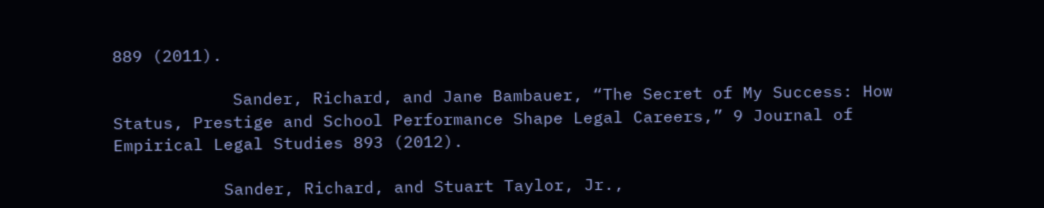889 (2011).

            Sander, Richard, and Jane Bambauer, “The Secret of My Success: How Status, Prestige and School Performance Shape Legal Careers,” 9 Journal of Empirical Legal Studies 893 (2012).

           Sander, Richard, and Stuart Taylor, Jr.,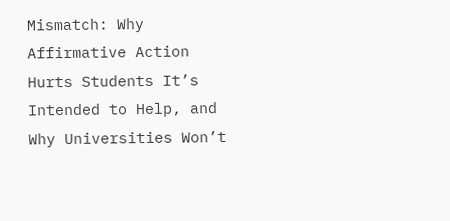Mismatch: Why Affirmative Action Hurts Students It’s Intended to Help, and Why Universities Won’t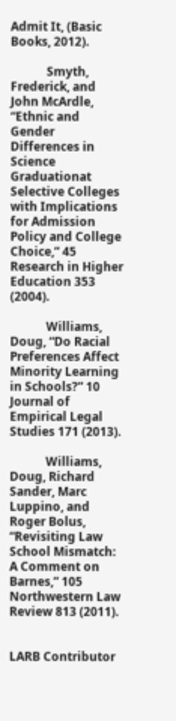Admit It, (Basic Books, 2012).

            Smyth, Frederick, and John McArdle, “Ethnic and Gender Differences in Science Graduationat Selective Colleges with Implications for Admission Policy and College Choice,” 45 Research in Higher Education 353 (2004).

            Williams, Doug, “Do Racial Preferences Affect Minority Learning in Schools?” 10 Journal of Empirical Legal Studies 171 (2013).

            Williams, Doug, Richard Sander, Marc Luppino, and Roger Bolus, “Revisiting Law School Mismatch: A Comment on Barnes,” 105 Northwestern Law Review 813 (2011).


LARB Contributor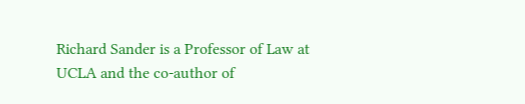Richard Sander is a Professor of Law at UCLA and the co-author of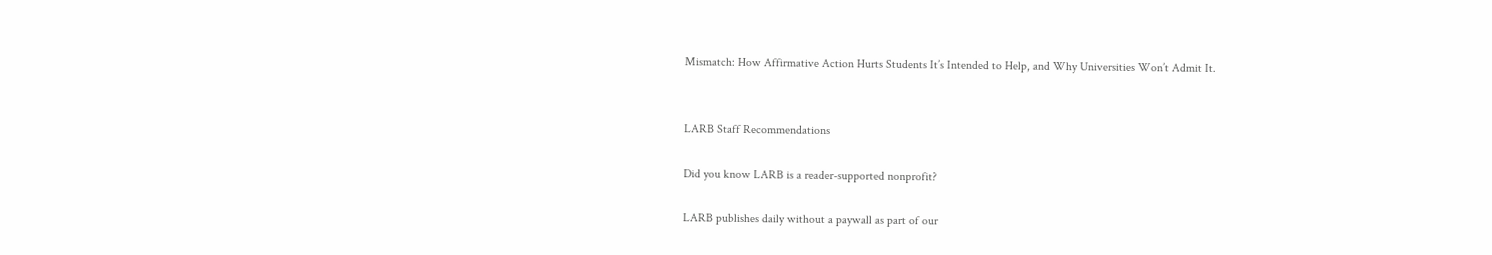Mismatch: How Affirmative Action Hurts Students It’s Intended to Help, and Why Universities Won’t Admit It.


LARB Staff Recommendations

Did you know LARB is a reader-supported nonprofit?

LARB publishes daily without a paywall as part of our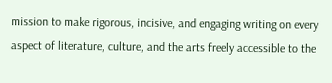mission to make rigorous, incisive, and engaging writing on every aspect of literature, culture, and the arts freely accessible to the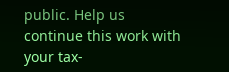public. Help us continue this work with your tax-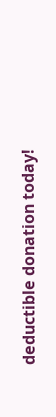deductible donation today!